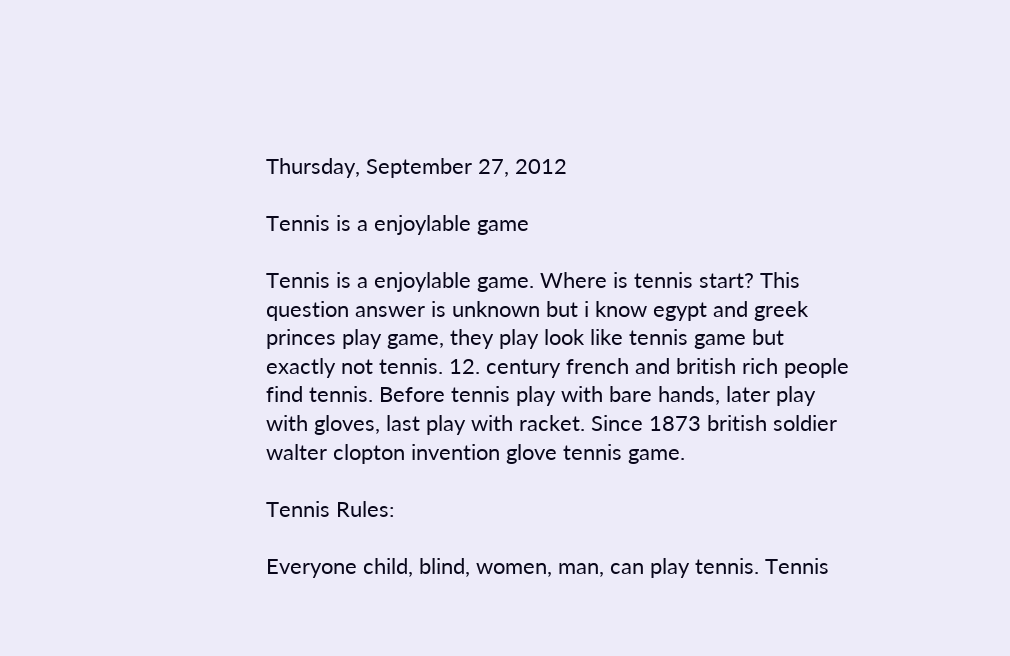Thursday, September 27, 2012

Tennis is a enjoylable game

Tennis is a enjoylable game. Where is tennis start? This question answer is unknown but i know egypt and greek princes play game, they play look like tennis game but exactly not tennis. 12. century french and british rich people find tennis. Before tennis play with bare hands, later play with gloves, last play with racket. Since 1873 british soldier walter clopton invention glove tennis game.

Tennis Rules:

Everyone child, blind, women, man, can play tennis. Tennis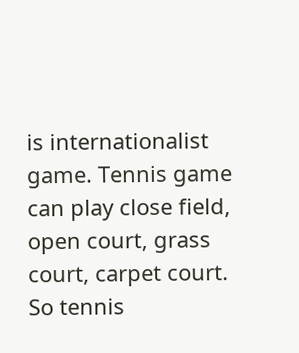is internationalist game. Tennis game can play close field, open court, grass court, carpet court. So tennis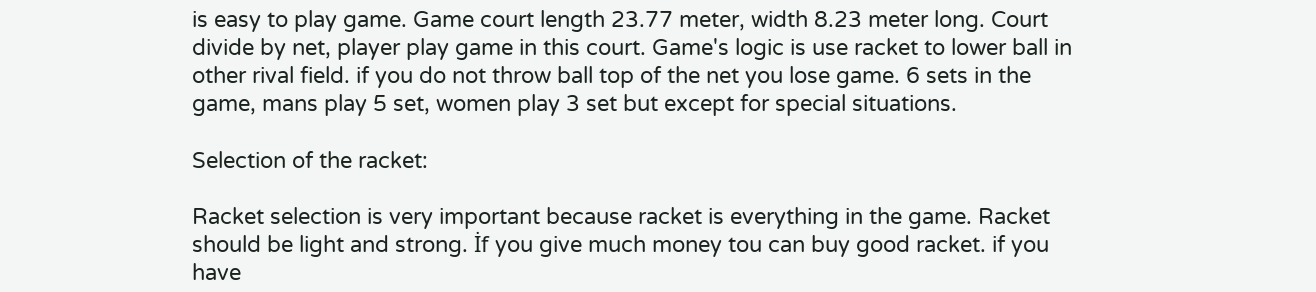is easy to play game. Game court length 23.77 meter, width 8.23 meter long. Court divide by net, player play game in this court. Game's logic is use racket to lower ball in other rival field. if you do not throw ball top of the net you lose game. 6 sets in the game, mans play 5 set, women play 3 set but except for special situations.

Selection of the racket:

Racket selection is very important because racket is everything in the game. Racket should be light and strong. İf you give much money tou can buy good racket. if you have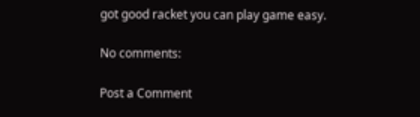got good racket you can play game easy.

No comments:

Post a Comment